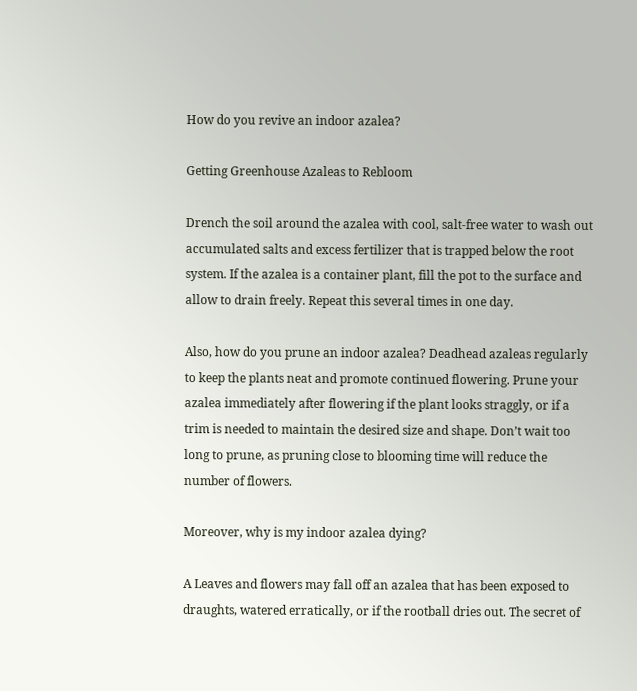How do you revive an indoor azalea?

Getting Greenhouse Azaleas to Rebloom

Drench the soil around the azalea with cool, salt-free water to wash out accumulated salts and excess fertilizer that is trapped below the root system. If the azalea is a container plant, fill the pot to the surface and allow to drain freely. Repeat this several times in one day.

Also, how do you prune an indoor azalea? Deadhead azaleas regularly to keep the plants neat and promote continued flowering. Prune your azalea immediately after flowering if the plant looks straggly, or if a trim is needed to maintain the desired size and shape. Don’t wait too long to prune, as pruning close to blooming time will reduce the number of flowers.

Moreover, why is my indoor azalea dying?

A Leaves and flowers may fall off an azalea that has been exposed to draughts, watered erratically, or if the rootball dries out. The secret of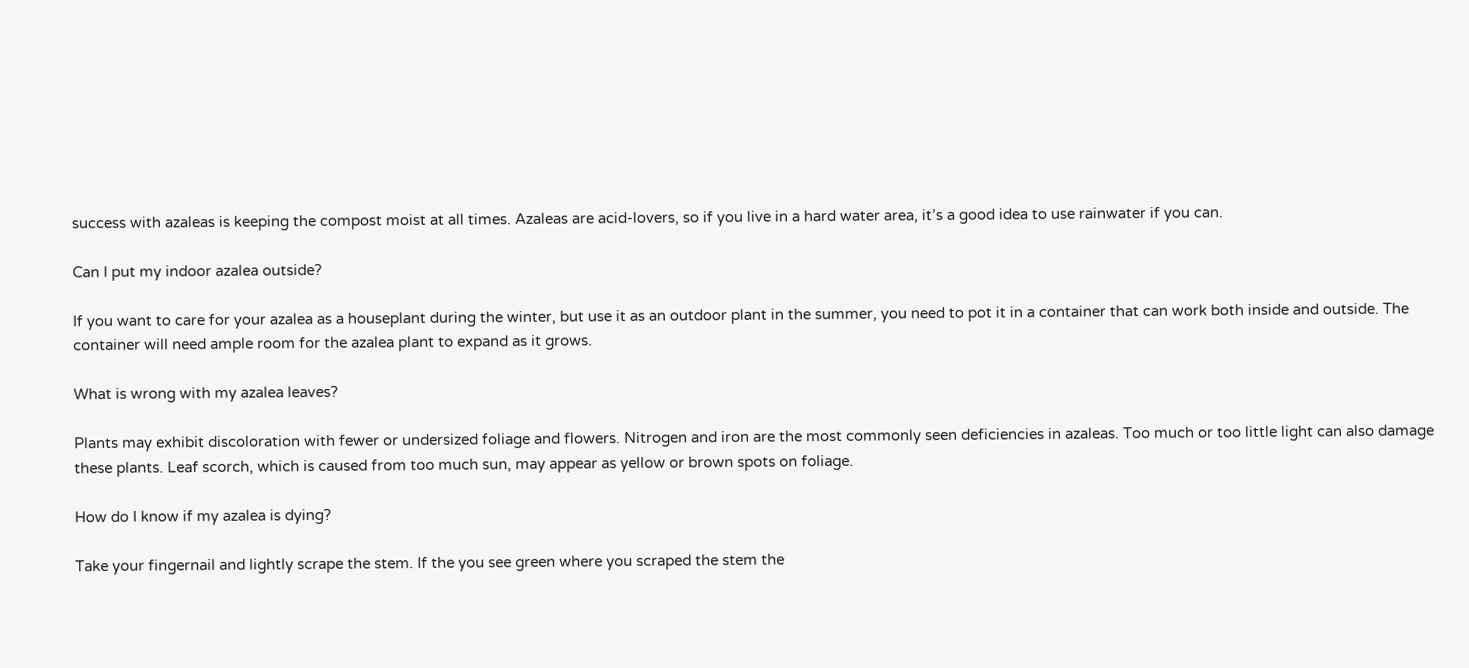success with azaleas is keeping the compost moist at all times. Azaleas are acid-lovers, so if you live in a hard water area, it’s a good idea to use rainwater if you can.

Can I put my indoor azalea outside?

If you want to care for your azalea as a houseplant during the winter, but use it as an outdoor plant in the summer, you need to pot it in a container that can work both inside and outside. The container will need ample room for the azalea plant to expand as it grows.

What is wrong with my azalea leaves?

Plants may exhibit discoloration with fewer or undersized foliage and flowers. Nitrogen and iron are the most commonly seen deficiencies in azaleas. Too much or too little light can also damage these plants. Leaf scorch, which is caused from too much sun, may appear as yellow or brown spots on foliage.

How do I know if my azalea is dying?

Take your fingernail and lightly scrape the stem. If the you see green where you scraped the stem the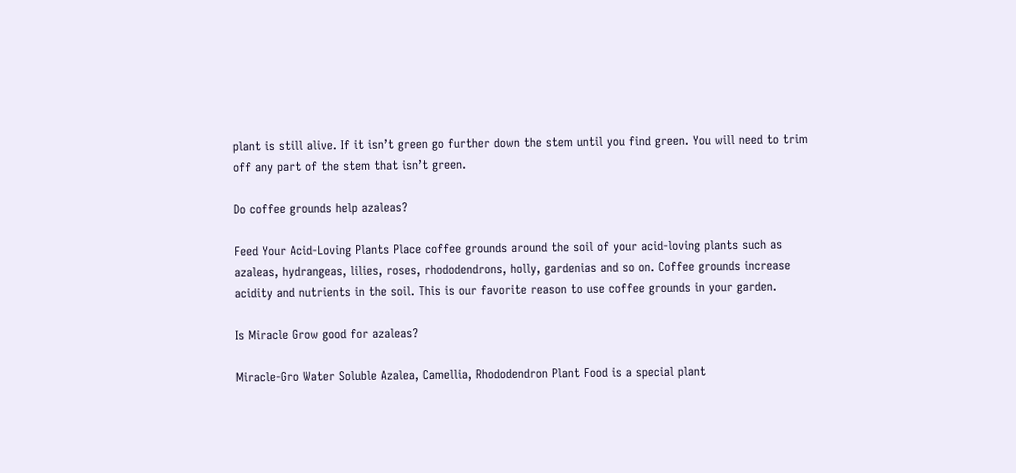plant is still alive. If it isn’t green go further down the stem until you find green. You will need to trim off any part of the stem that isn’t green.

Do coffee grounds help azaleas?

Feed Your Acid-Loving Plants Place coffee grounds around the soil of your acid-loving plants such as azaleas, hydrangeas, lilies, roses, rhododendrons, holly, gardenias and so on. Coffee grounds increase acidity and nutrients in the soil. This is our favorite reason to use coffee grounds in your garden.

Is Miracle Grow good for azaleas?

Miracle-Gro Water Soluble Azalea, Camellia, Rhododendron Plant Food is a special plant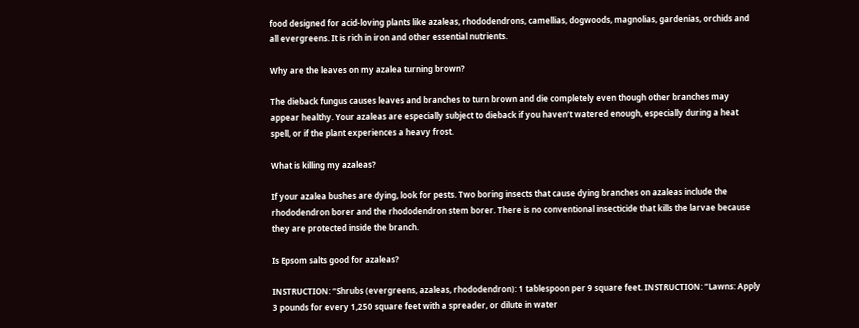food designed for acid-loving plants like azaleas, rhododendrons, camellias, dogwoods, magnolias, gardenias, orchids and all evergreens. It is rich in iron and other essential nutrients.

Why are the leaves on my azalea turning brown?

The dieback fungus causes leaves and branches to turn brown and die completely even though other branches may appear healthy. Your azaleas are especially subject to dieback if you haven’t watered enough, especially during a heat spell, or if the plant experiences a heavy frost.

What is killing my azaleas?

If your azalea bushes are dying, look for pests. Two boring insects that cause dying branches on azaleas include the rhododendron borer and the rhododendron stem borer. There is no conventional insecticide that kills the larvae because they are protected inside the branch.

Is Epsom salts good for azaleas?

INSTRUCTION: “Shrubs (evergreens, azaleas, rhododendron): 1 tablespoon per 9 square feet. INSTRUCTION: “Lawns: Apply 3 pounds for every 1,250 square feet with a spreader, or dilute in water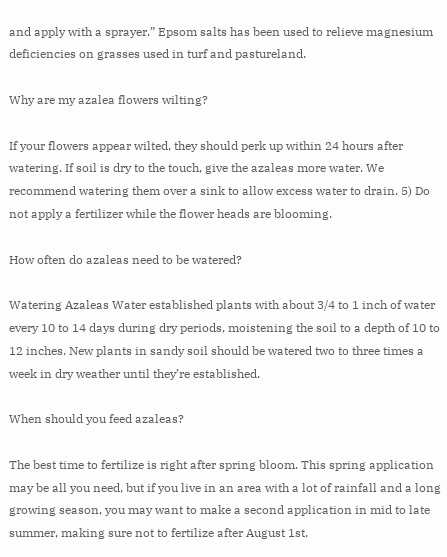and apply with a sprayer.” Epsom salts has been used to relieve magnesium deficiencies on grasses used in turf and pastureland.

Why are my azalea flowers wilting?

If your flowers appear wilted, they should perk up within 24 hours after watering. If soil is dry to the touch, give the azaleas more water. We recommend watering them over a sink to allow excess water to drain. 5) Do not apply a fertilizer while the flower heads are blooming.

How often do azaleas need to be watered?

Watering Azaleas Water established plants with about 3/4 to 1 inch of water every 10 to 14 days during dry periods, moistening the soil to a depth of 10 to 12 inches. New plants in sandy soil should be watered two to three times a week in dry weather until they’re established.

When should you feed azaleas?

The best time to fertilize is right after spring bloom. This spring application may be all you need, but if you live in an area with a lot of rainfall and a long growing season, you may want to make a second application in mid to late summer, making sure not to fertilize after August 1st.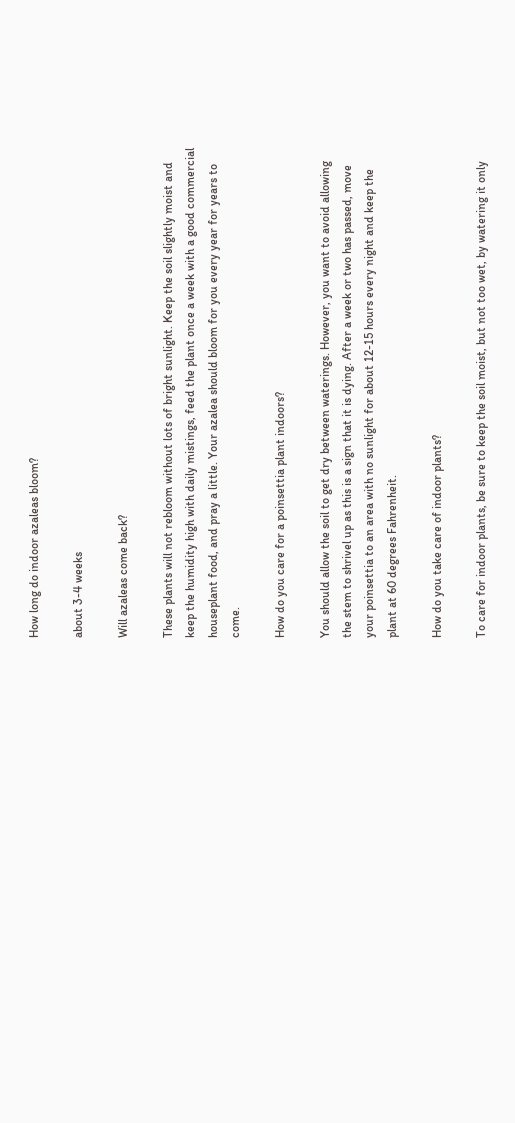How long do indoor azaleas bloom?

about 3-4 weeks

Will azaleas come back?

These plants will not rebloom without lots of bright sunlight. Keep the soil slightly moist and keep the humidity high with daily mistings, feed the plant once a week with a good commercial houseplant food, and pray a little. Your azalea should bloom for you every year for years to come.

How do you care for a poinsettia plant indoors?

You should allow the soil to get dry between waterings. However, you want to avoid allowing the stem to shrivel up as this is a sign that it is dying. After a week or two has passed, move your poinsettia to an area with no sunlight for about 12-15 hours every night and keep the plant at 60 degrees Fahrenheit.

How do you take care of indoor plants?

To care for indoor plants, be sure to keep the soil moist, but not too wet, by watering it only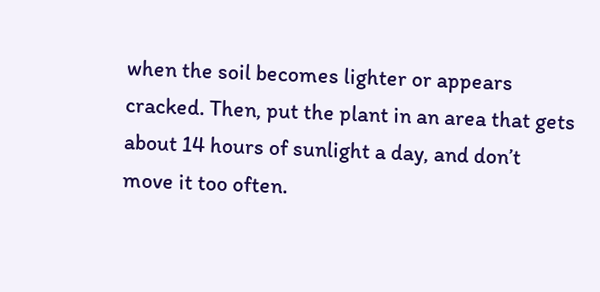when the soil becomes lighter or appears cracked. Then, put the plant in an area that gets about 14 hours of sunlight a day, and don’t move it too often.